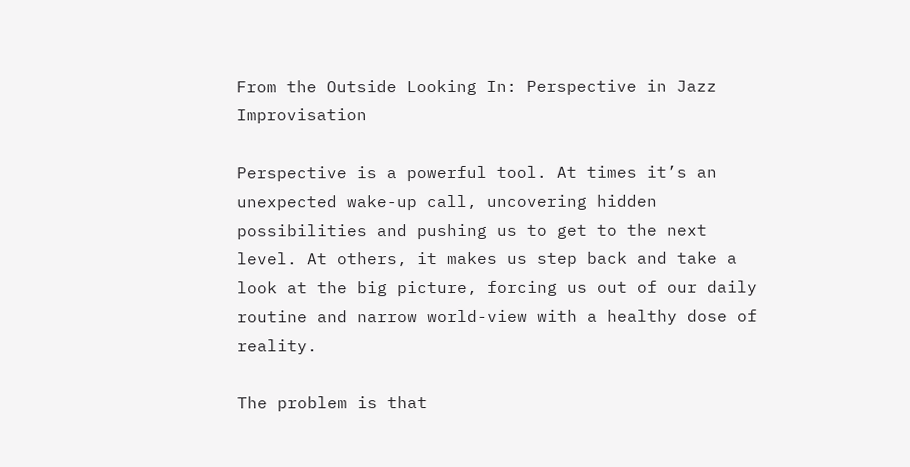From the Outside Looking In: Perspective in Jazz Improvisation

Perspective is a powerful tool. At times it’s an unexpected wake-up call, uncovering hidden possibilities and pushing us to get to the next level. At others, it makes us step back and take a look at the big picture, forcing us out of our daily routine and narrow world-view with a healthy dose of reality.

The problem is that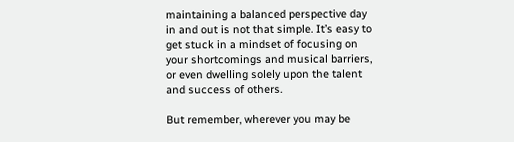maintaining a balanced perspective day in and out is not that simple. It’s easy to get stuck in a mindset of focusing on your shortcomings and musical barriers, or even dwelling solely upon the talent and success of others.

But remember, wherever you may be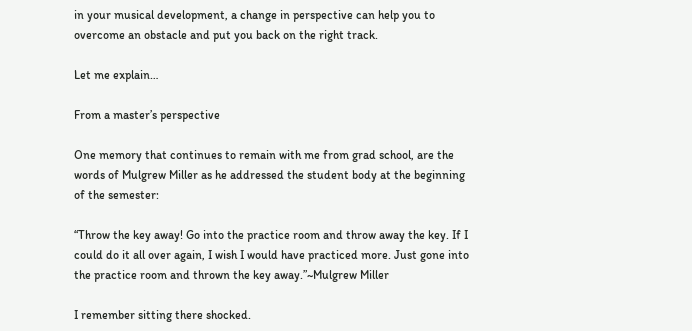in your musical development, a change in perspective can help you to overcome an obstacle and put you back on the right track.

Let me explain…

From a master’s perspective

One memory that continues to remain with me from grad school, are the words of Mulgrew Miller as he addressed the student body at the beginning of the semester:

“Throw the key away! Go into the practice room and throw away the key. If I could do it all over again, I wish I would have practiced more. Just gone into the practice room and thrown the key away.”~Mulgrew Miller

I remember sitting there shocked.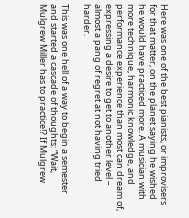Here was one of the best pianists, or improvisers for that matter, on the planet saying he wished he would have practiced more. A musician with more technique, harmonic knowledge, and performance experience than most can dream of, expressing a desire to get to another level – almost a pang of regret at not having tried harder.

This was one hell of a way to begin a semester and started a cascade of thoughts: “Wait, Mulgrew Miller has to practice!? If Mulgrew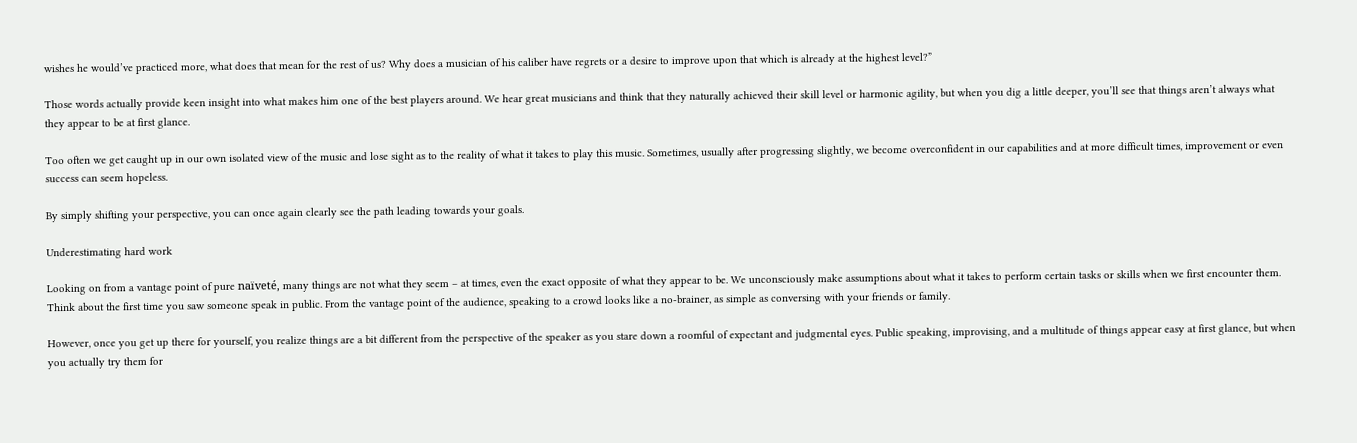wishes he would’ve practiced more, what does that mean for the rest of us? Why does a musician of his caliber have regrets or a desire to improve upon that which is already at the highest level?”

Those words actually provide keen insight into what makes him one of the best players around. We hear great musicians and think that they naturally achieved their skill level or harmonic agility, but when you dig a little deeper, you’ll see that things aren’t always what they appear to be at first glance.

Too often we get caught up in our own isolated view of the music and lose sight as to the reality of what it takes to play this music. Sometimes, usually after progressing slightly, we become overconfident in our capabilities and at more difficult times, improvement or even success can seem hopeless.

By simply shifting your perspective, you can once again clearly see the path leading towards your goals.

Underestimating hard work

Looking on from a vantage point of pure naïveté, many things are not what they seem – at times, even the exact opposite of what they appear to be. We unconsciously make assumptions about what it takes to perform certain tasks or skills when we first encounter them. Think about the first time you saw someone speak in public. From the vantage point of the audience, speaking to a crowd looks like a no-brainer, as simple as conversing with your friends or family.

However, once you get up there for yourself, you realize things are a bit different from the perspective of the speaker as you stare down a roomful of expectant and judgmental eyes. Public speaking, improvising, and a multitude of things appear easy at first glance, but when you actually try them for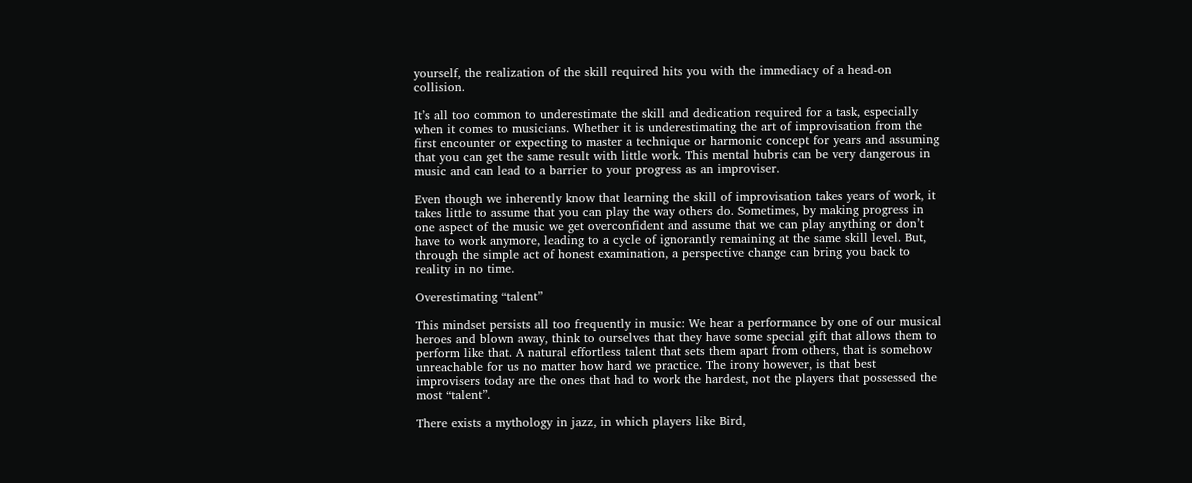yourself, the realization of the skill required hits you with the immediacy of a head-on collision.

It’s all too common to underestimate the skill and dedication required for a task, especially when it comes to musicians. Whether it is underestimating the art of improvisation from the first encounter or expecting to master a technique or harmonic concept for years and assuming that you can get the same result with little work. This mental hubris can be very dangerous in music and can lead to a barrier to your progress as an improviser.

Even though we inherently know that learning the skill of improvisation takes years of work, it takes little to assume that you can play the way others do. Sometimes, by making progress in one aspect of the music we get overconfident and assume that we can play anything or don’t have to work anymore, leading to a cycle of ignorantly remaining at the same skill level. But, through the simple act of honest examination, a perspective change can bring you back to reality in no time.

Overestimating “talent”

This mindset persists all too frequently in music: We hear a performance by one of our musical heroes and blown away, think to ourselves that they have some special gift that allows them to perform like that. A natural effortless talent that sets them apart from others, that is somehow unreachable for us no matter how hard we practice. The irony however, is that best improvisers today are the ones that had to work the hardest, not the players that possessed the most “talent”.

There exists a mythology in jazz, in which players like Bird,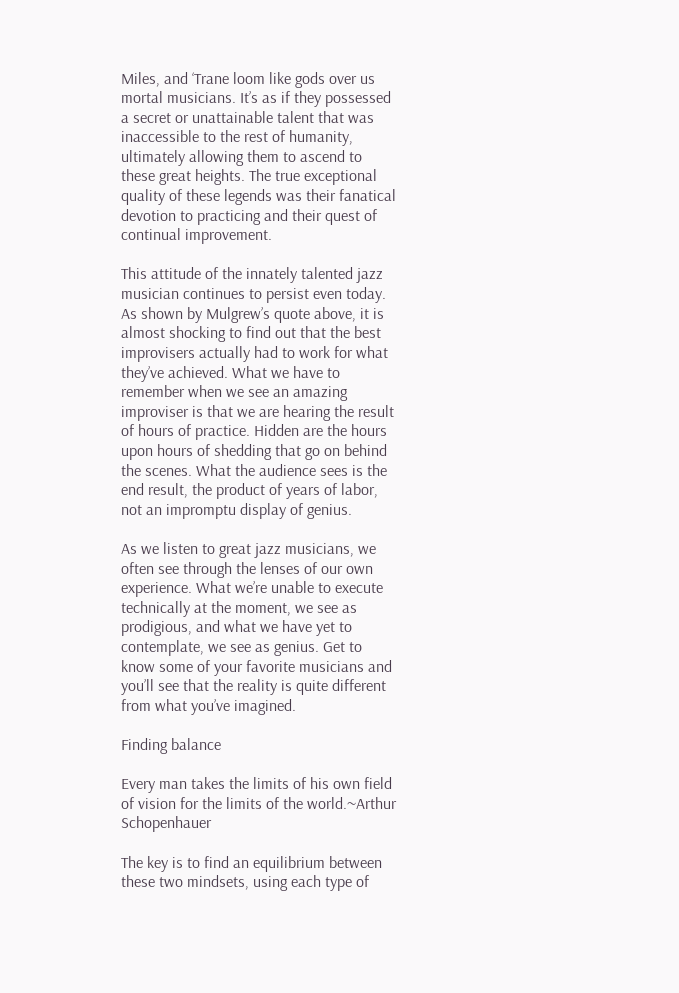Miles, and ‘Trane loom like gods over us mortal musicians. It’s as if they possessed a secret or unattainable talent that was inaccessible to the rest of humanity, ultimately allowing them to ascend to these great heights. The true exceptional quality of these legends was their fanatical devotion to practicing and their quest of continual improvement.

This attitude of the innately talented jazz musician continues to persist even today. As shown by Mulgrew’s quote above, it is almost shocking to find out that the best improvisers actually had to work for what they’ve achieved. What we have to remember when we see an amazing improviser is that we are hearing the result of hours of practice. Hidden are the hours upon hours of shedding that go on behind the scenes. What the audience sees is the end result, the product of years of labor, not an impromptu display of genius.

As we listen to great jazz musicians, we often see through the lenses of our own experience. What we’re unable to execute technically at the moment, we see as prodigious, and what we have yet to contemplate, we see as genius. Get to know some of your favorite musicians and you’ll see that the reality is quite different from what you’ve imagined.

Finding balance

Every man takes the limits of his own field of vision for the limits of the world.~Arthur Schopenhauer

The key is to find an equilibrium between these two mindsets, using each type of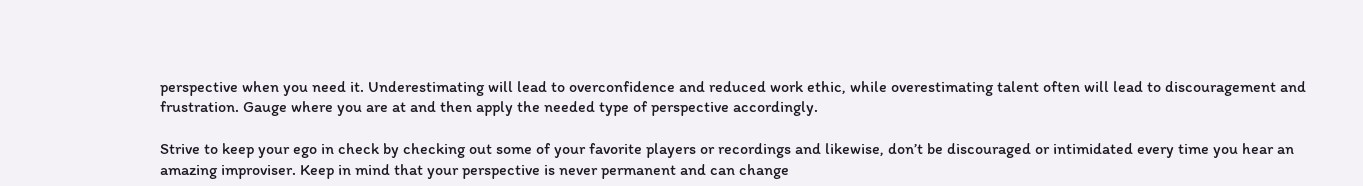perspective when you need it. Underestimating will lead to overconfidence and reduced work ethic, while overestimating talent often will lead to discouragement and frustration. Gauge where you are at and then apply the needed type of perspective accordingly.

Strive to keep your ego in check by checking out some of your favorite players or recordings and likewise, don’t be discouraged or intimidated every time you hear an amazing improviser. Keep in mind that your perspective is never permanent and can change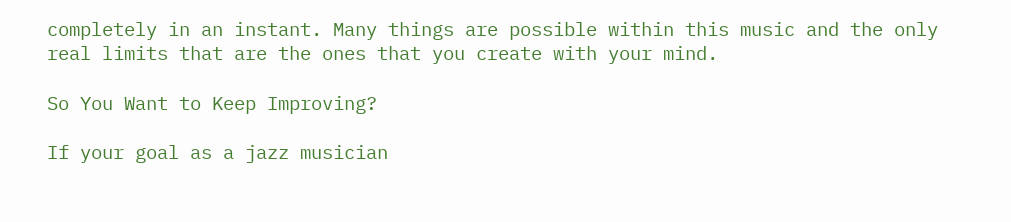completely in an instant. Many things are possible within this music and the only real limits that are the ones that you create with your mind.

So You Want to Keep Improving?

If your goal as a jazz musician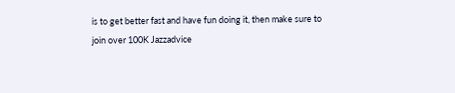is to get better fast and have fun doing it, then make sure to join over 100K Jazzadvice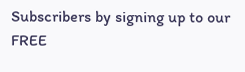Subscribers by signing up to our FREE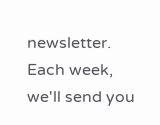newsletter. Each week, we'll send you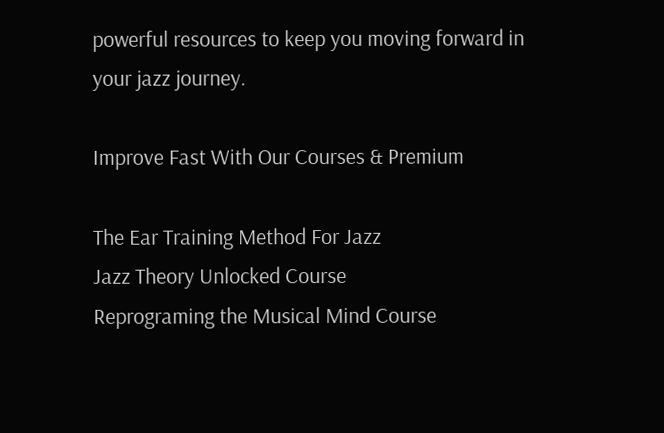powerful resources to keep you moving forward in your jazz journey.

Improve Fast With Our Courses & Premium

The Ear Training Method For Jazz
Jazz Theory Unlocked Course
Reprograming the Musical Mind Course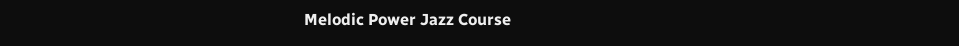Melodic Power Jazz Course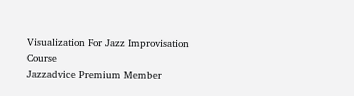Visualization For Jazz Improvisation Course
Jazzadvice Premium Member